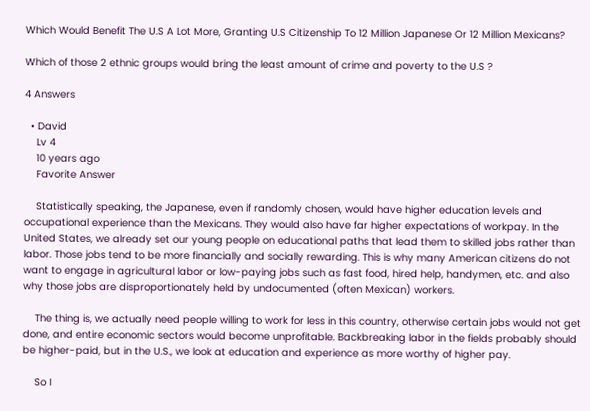Which Would Benefit The U.S A Lot More, Granting U.S Citizenship To 12 Million Japanese Or 12 Million Mexicans?

Which of those 2 ethnic groups would bring the least amount of crime and poverty to the U.S ?

4 Answers

  • David
    Lv 4
    10 years ago
    Favorite Answer

    Statistically speaking, the Japanese, even if randomly chosen, would have higher education levels and occupational experience than the Mexicans. They would also have far higher expectations of workpay. In the United States, we already set our young people on educational paths that lead them to skilled jobs rather than labor. Those jobs tend to be more financially and socially rewarding. This is why many American citizens do not want to engage in agricultural labor or low-paying jobs such as fast food, hired help, handymen, etc. and also why those jobs are disproportionately held by undocumented (often Mexican) workers.

    The thing is, we actually need people willing to work for less in this country, otherwise certain jobs would not get done, and entire economic sectors would become unprofitable. Backbreaking labor in the fields probably should be higher-paid, but in the U.S., we look at education and experience as more worthy of higher pay.

    So I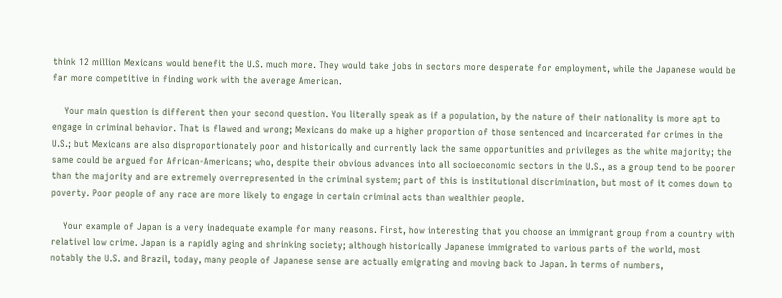think 12 million Mexicans would benefit the U.S. much more. They would take jobs in sectors more desperate for employment, while the Japanese would be far more competitive in finding work with the average American.

    Your main question is different then your second question. You literally speak as if a population, by the nature of their nationality is more apt to engage in criminal behavior. That is flawed and wrong; Mexicans do make up a higher proportion of those sentenced and incarcerated for crimes in the U.S.; but Mexicans are also disproportionately poor and historically and currently lack the same opportunities and privileges as the white majority; the same could be argued for African-Americans; who, despite their obvious advances into all socioeconomic sectors in the U.S., as a group tend to be poorer than the majority and are extremely overrepresented in the criminal system; part of this is institutional discrimination, but most of it comes down to poverty. Poor people of any race are more likely to engage in certain criminal acts than wealthier people.

    Your example of Japan is a very inadequate example for many reasons. First, how interesting that you choose an immigrant group from a country with relativel low crime. Japan is a rapidly aging and shrinking society; although historically Japanese immigrated to various parts of the world, most notably the U.S. and Brazil, today, many people of Japanese sense are actually emigrating and moving back to Japan. In terms of numbers,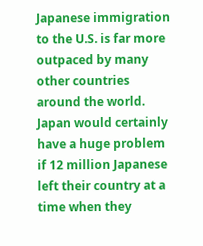Japanese immigration to the U.S. is far more outpaced by many other countries around the world. Japan would certainly have a huge problem if 12 million Japanese left their country at a time when they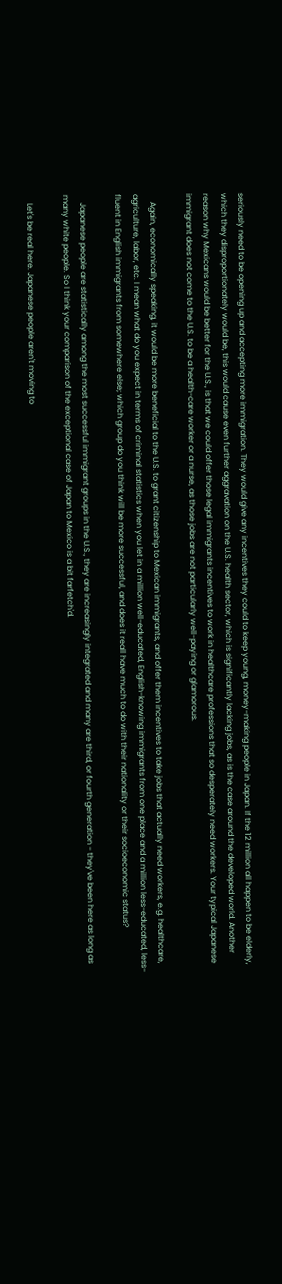seriously need to be opening up and accepting more immigration. They would give any incentives they could to keep young, money-making people in Japan. If the 12 million all happen to be elderly, which they disproportionately would be, this would cause even further aggravation on the U.S. health sector, which is significantly lacking jobs, as is the case around the developed world. Another reason why Mexicans would be better for the U.S., is that we could offer those legal immigrants incentives to work in healthcare professions that so desperately need workers. Your typical Japanese immigrant does not come to the U.S. to be a health-care worker or a nurse, as those jobs are not particularly well-paying or glamorous.

    Again, economically speaking, it would be more beneficial to the U.S. to grant citizenship to Mexican immigrants, and offer them incentives to take jobs that actually need workers, e.g. healthcare, agriculture, labor, etc. I mean what do you expect in terms of criminal statistics when you let in a million well-educated, English-knowing immigrants from one place and a million less-educated, less-fluent in English immigrants from somewhere else; which group do you think will be more successful, and does it reall have much to do with their nationality or their socioeconomic status?

    Japanese people are statistically among the most successful immigrant groups in the U.S., they are increasingly integrated and many are third, or fourth generation - they've been here as long as many white people. So I think your comparison of the exceptional case of Japan to Mexico is a bit farfetch'd.

    Let's be real here. Japanese people aren't moving to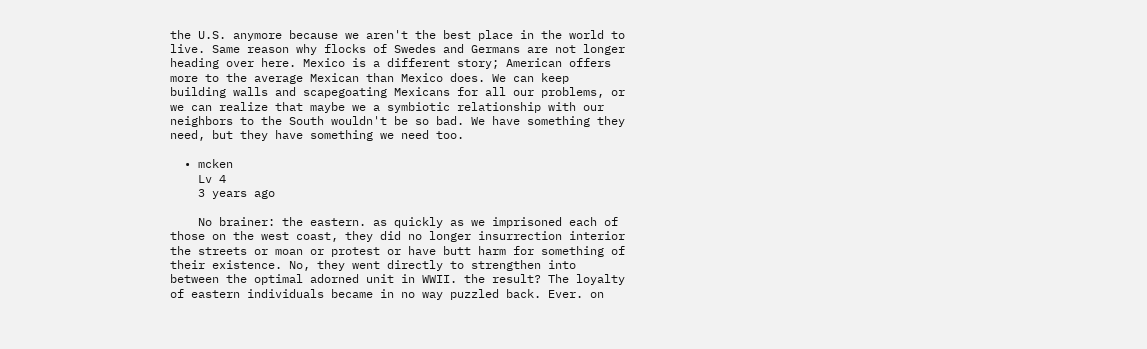the U.S. anymore because we aren't the best place in the world to live. Same reason why flocks of Swedes and Germans are not longer heading over here. Mexico is a different story; American offers more to the average Mexican than Mexico does. We can keep building walls and scapegoating Mexicans for all our problems, or we can realize that maybe we a symbiotic relationship with our neighbors to the South wouldn't be so bad. We have something they need, but they have something we need too.

  • mcken
    Lv 4
    3 years ago

    No brainer: the eastern. as quickly as we imprisoned each of those on the west coast, they did no longer insurrection interior the streets or moan or protest or have butt harm for something of their existence. No, they went directly to strengthen into between the optimal adorned unit in WWII. the result? The loyalty of eastern individuals became in no way puzzled back. Ever. on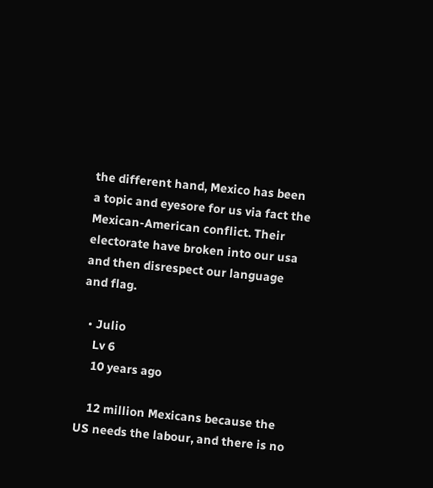the different hand, Mexico has been a topic and eyesore for us via fact the Mexican-American conflict. Their electorate have broken into our usa and then disrespect our language and flag.

  • Julio
    Lv 6
    10 years ago

    12 million Mexicans because the US needs the labour, and there is no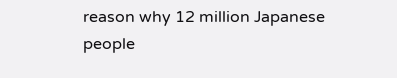reason why 12 million Japanese people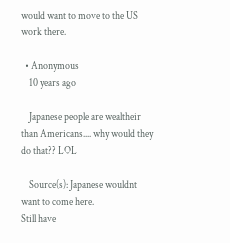would want to move to the US work there.

  • Anonymous
    10 years ago

    Japanese people are wealtheir than Americans.... why would they do that?? LOL

    Source(s): Japanese wouldnt want to come here.
Still have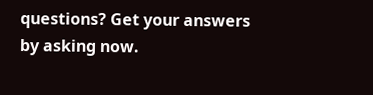questions? Get your answers by asking now.